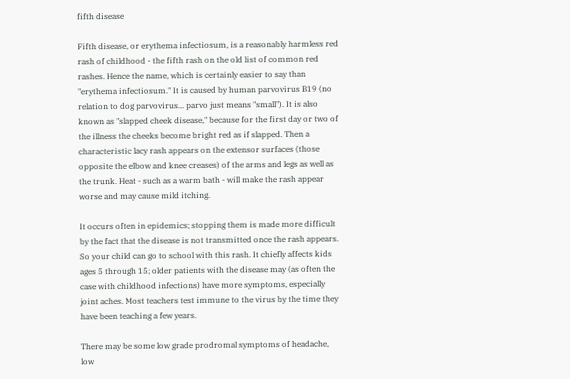fifth disease

Fifth disease, or erythema infectiosum, is a reasonably harmless red rash of childhood - the fifth rash on the old list of common red rashes. Hence the name, which is certainly easier to say than "erythema infectiosum." It is caused by human parvovirus B19 (no relation to dog parvovirus... parvo just means "small"). It is also known as "slapped cheek disease," because for the first day or two of the illness the cheeks become bright red as if slapped. Then a characteristic lacy rash appears on the extensor surfaces (those opposite the elbow and knee creases) of the arms and legs as well as the trunk. Heat - such as a warm bath - will make the rash appear worse and may cause mild itching.

It occurs often in epidemics; stopping them is made more difficult by the fact that the disease is not transmitted once the rash appears. So your child can go to school with this rash. It chiefly affects kids ages 5 through 15; older patients with the disease may (as often the case with childhood infections) have more symptoms, especially joint aches. Most teachers test immune to the virus by the time they have been teaching a few years.

There may be some low grade prodromal symptoms of headache, low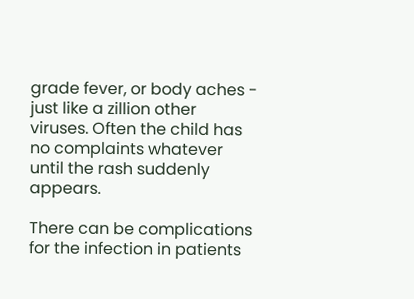grade fever, or body aches - just like a zillion other viruses. Often the child has no complaints whatever until the rash suddenly appears.

There can be complications for the infection in patients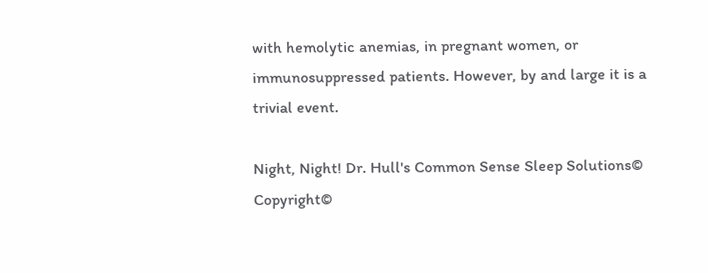with hemolytic anemias, in pregnant women, or immunosuppressed patients. However, by and large it is a trivial event.

Night, Night! Dr. Hull's Common Sense Sleep Solutions© Copyright©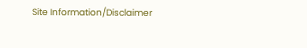Site Information/Disclaimer